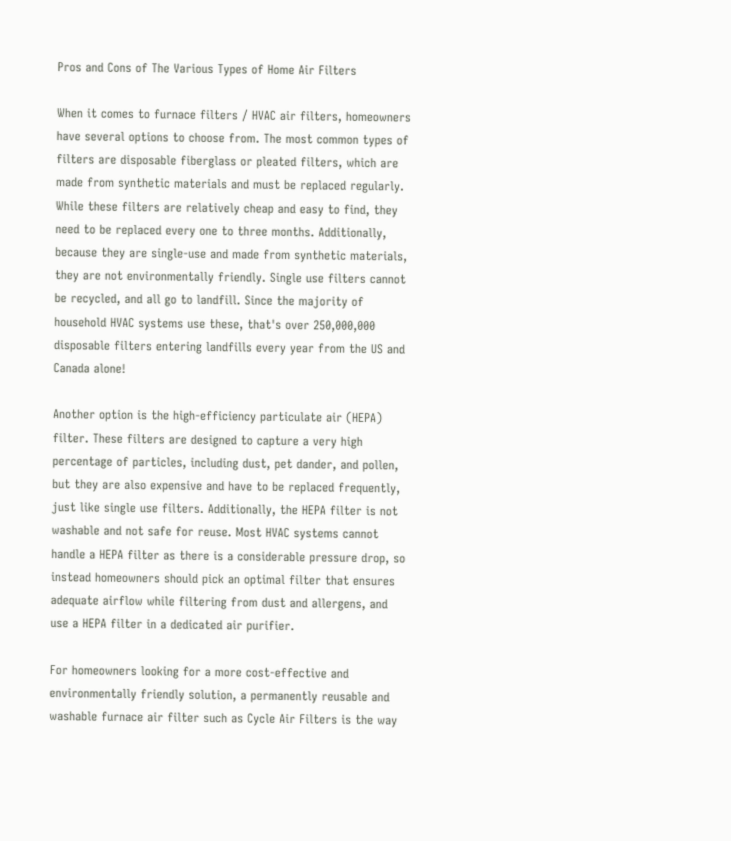Pros and Cons of The Various Types of Home Air Filters

When it comes to furnace filters / HVAC air filters, homeowners have several options to choose from. The most common types of filters are disposable fiberglass or pleated filters, which are made from synthetic materials and must be replaced regularly. While these filters are relatively cheap and easy to find, they need to be replaced every one to three months. Additionally, because they are single-use and made from synthetic materials, they are not environmentally friendly. Single use filters cannot be recycled, and all go to landfill. Since the majority of household HVAC systems use these, that's over 250,000,000 disposable filters entering landfills every year from the US and Canada alone!

Another option is the high-efficiency particulate air (HEPA) filter. These filters are designed to capture a very high percentage of particles, including dust, pet dander, and pollen, but they are also expensive and have to be replaced frequently, just like single use filters. Additionally, the HEPA filter is not washable and not safe for reuse. Most HVAC systems cannot handle a HEPA filter as there is a considerable pressure drop, so instead homeowners should pick an optimal filter that ensures adequate airflow while filtering from dust and allergens, and use a HEPA filter in a dedicated air purifier.

For homeowners looking for a more cost-effective and environmentally friendly solution, a permanently reusable and washable furnace air filter such as Cycle Air Filters is the way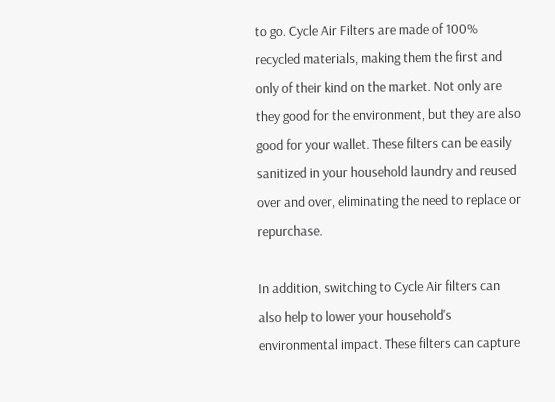to go. Cycle Air Filters are made of 100% recycled materials, making them the first and only of their kind on the market. Not only are they good for the environment, but they are also good for your wallet. These filters can be easily sanitized in your household laundry and reused over and over, eliminating the need to replace or repurchase.

In addition, switching to Cycle Air filters can also help to lower your household's environmental impact. These filters can capture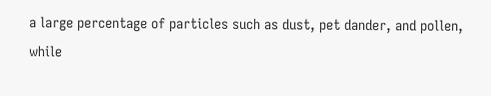a large percentage of particles such as dust, pet dander, and pollen, while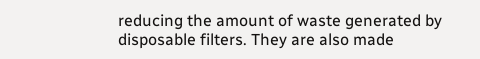reducing the amount of waste generated by disposable filters. They are also made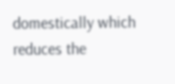domestically which reduces the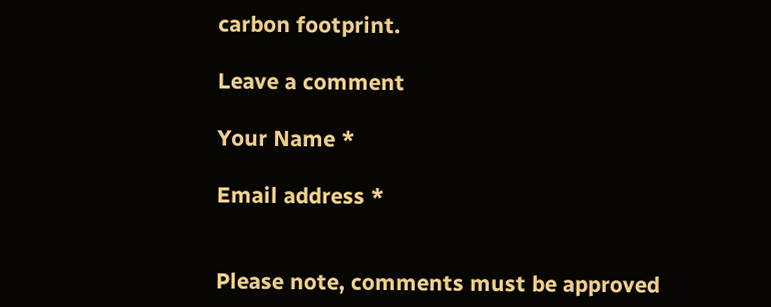carbon footprint.

Leave a comment

Your Name *

Email address *


Please note, comments must be approved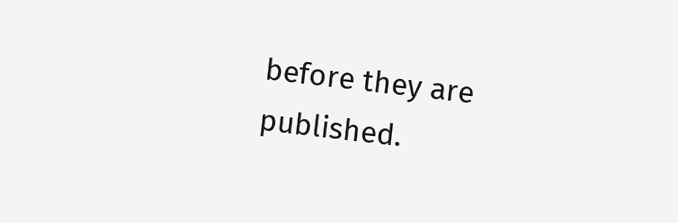before they are published.